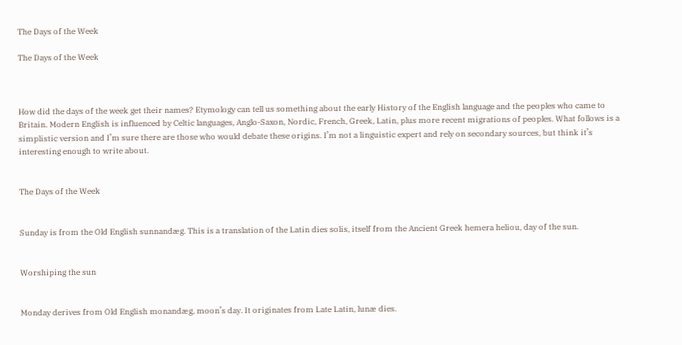The Days of the Week

The Days of the Week



How did the days of the week get their names? Etymology can tell us something about the early History of the English language and the peoples who came to Britain. Modern English is influenced by Celtic languages, Anglo-Saxon, Nordic, French, Greek, Latin, plus more recent migrations of peoples. What follows is a simplistic version and I’m sure there are those who would debate these origins. I’m not a linguistic expert and rely on secondary sources, but think it’s interesting enough to write about.


The Days of the Week


Sunday is from the Old English sunnandæg. This is a translation of the Latin dies solis, itself from the Ancient Greek hemera heliou, day of the sun.


Worshiping the sun


Monday derives from Old English monandæg, moon’s day. It originates from Late Latin, lunæ dies.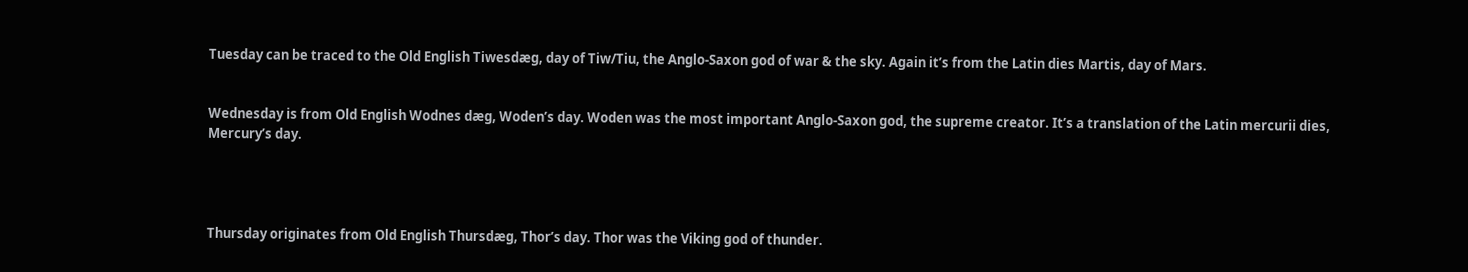Tuesday can be traced to the Old English Tiwesdæg, day of Tiw/Tiu, the Anglo-Saxon god of war & the sky. Again it’s from the Latin dies Martis, day of Mars.


Wednesday is from Old English Wodnes dæg, Woden’s day. Woden was the most important Anglo-Saxon god, the supreme creator. It’s a translation of the Latin mercurii dies, Mercury’s day.




Thursday originates from Old English Thursdæg, Thor’s day. Thor was the Viking god of thunder.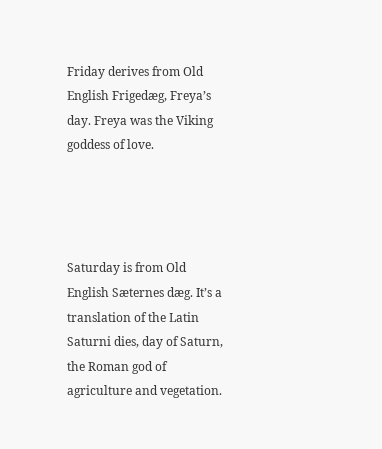Friday derives from Old English Frigedæg, Freya’s day. Freya was the Viking goddess of love.




Saturday is from Old English Sæternes dæg. It’s a translation of the Latin Saturni dies, day of Saturn, the Roman god of agriculture and vegetation.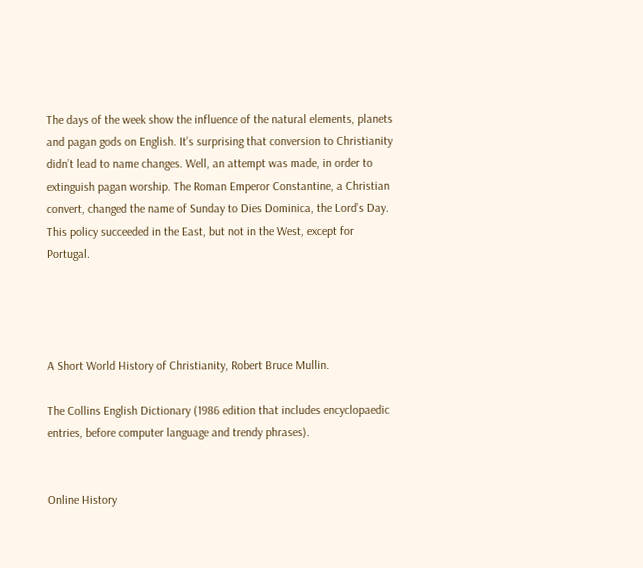The days of the week show the influence of the natural elements, planets and pagan gods on English. It’s surprising that conversion to Christianity didn’t lead to name changes. Well, an attempt was made, in order to extinguish pagan worship. The Roman Emperor Constantine, a Christian convert, changed the name of Sunday to Dies Dominica, the Lord’s Day. This policy succeeded in the East, but not in the West, except for Portugal.




A Short World History of Christianity, Robert Bruce Mullin.

The Collins English Dictionary (1986 edition that includes encyclopaedic entries, before computer language and trendy phrases).


Online History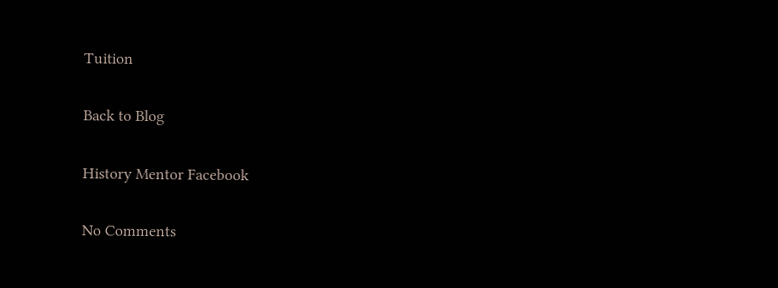Tuition

Back to Blog

History Mentor Facebook

No Comments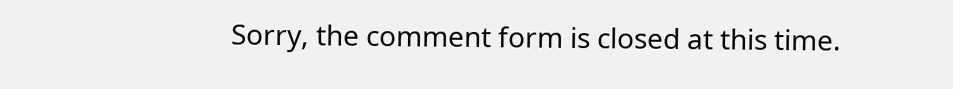Sorry, the comment form is closed at this time.